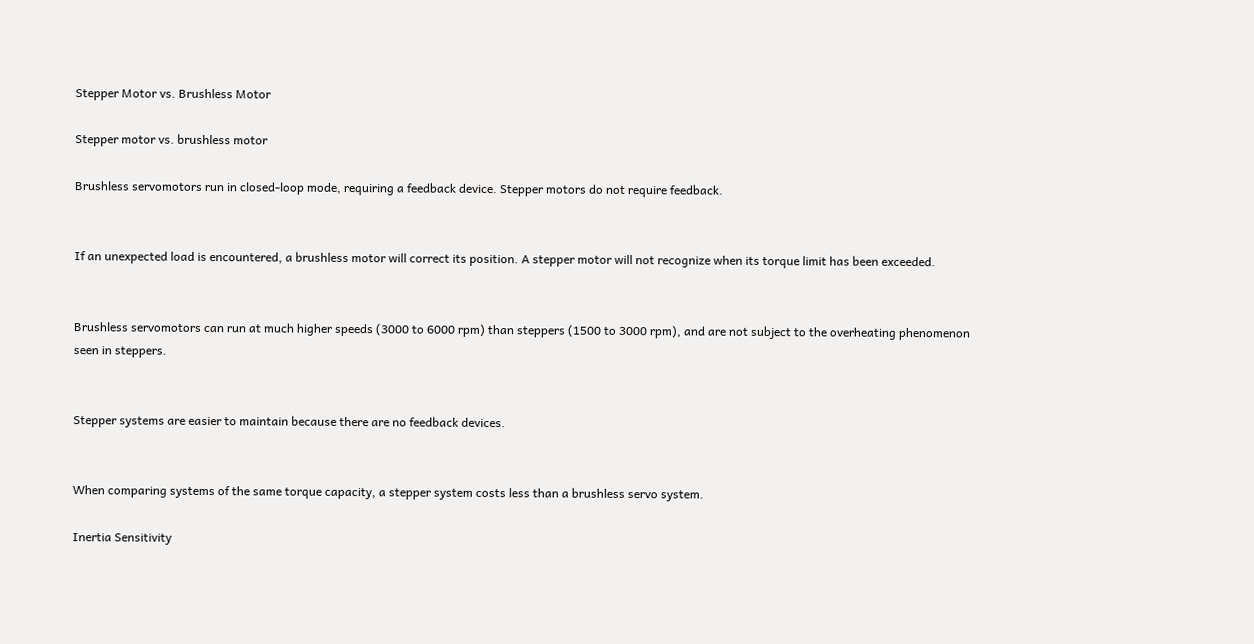Stepper Motor vs. Brushless Motor

Stepper motor vs. brushless motor

Brushless servomotors run in closed-loop mode, requiring a feedback device. Stepper motors do not require feedback.


If an unexpected load is encountered, a brushless motor will correct its position. A stepper motor will not recognize when its torque limit has been exceeded.


Brushless servomotors can run at much higher speeds (3000 to 6000 rpm) than steppers (1500 to 3000 rpm), and are not subject to the overheating phenomenon seen in steppers.


Stepper systems are easier to maintain because there are no feedback devices.


When comparing systems of the same torque capacity, a stepper system costs less than a brushless servo system.

Inertia Sensitivity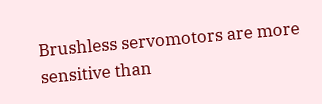Brushless servomotors are more sensitive than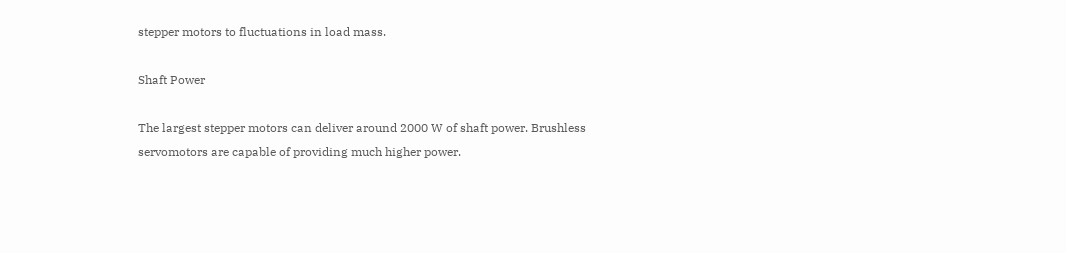stepper motors to fluctuations in load mass.

Shaft Power

The largest stepper motors can deliver around 2000 W of shaft power. Brushless servomotors are capable of providing much higher power.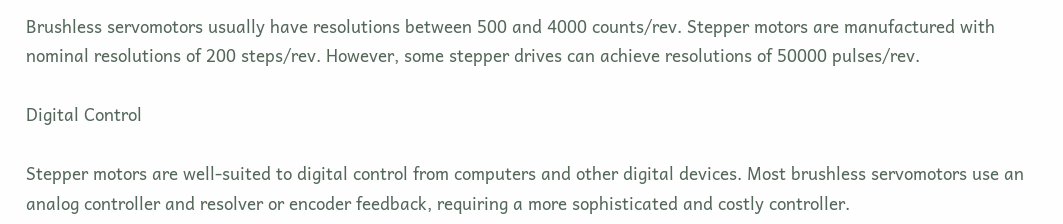Brushless servomotors usually have resolutions between 500 and 4000 counts/rev. Stepper motors are manufactured with nominal resolutions of 200 steps/rev. However, some stepper drives can achieve resolutions of 50000 pulses/rev.

Digital Control

Stepper motors are well-suited to digital control from computers and other digital devices. Most brushless servomotors use an analog controller and resolver or encoder feedback, requiring a more sophisticated and costly controller.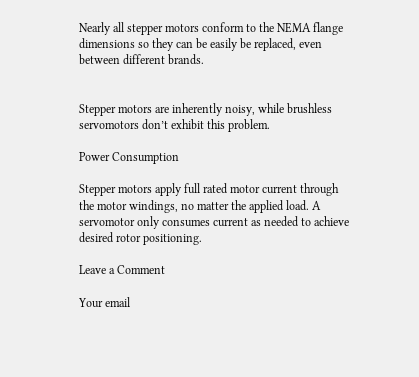Nearly all stepper motors conform to the NEMA flange dimensions so they can be easily be replaced, even between different brands.


Stepper motors are inherently noisy, while brushless servomotors don’t exhibit this problem.

Power Consumption

Stepper motors apply full rated motor current through the motor windings, no matter the applied load. A servomotor only consumes current as needed to achieve desired rotor positioning.

Leave a Comment

Your email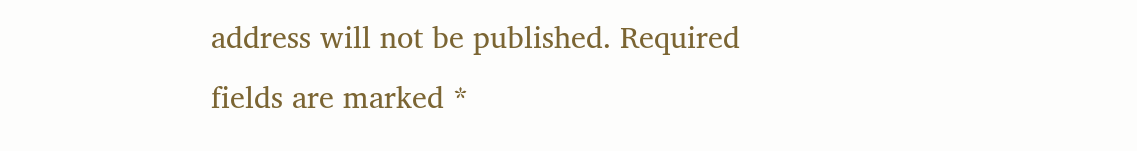address will not be published. Required fields are marked *